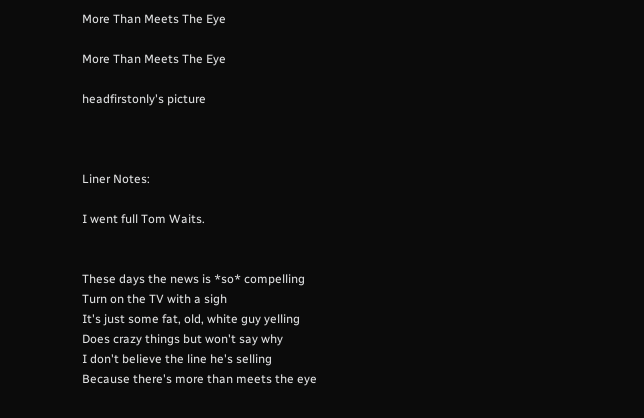More Than Meets The Eye

More Than Meets The Eye

headfirstonly's picture



Liner Notes:

I went full Tom Waits.


These days the news is *so* compelling
Turn on the TV with a sigh
It's just some fat, old, white guy yelling
Does crazy things but won't say why
I don't believe the line he's selling
Because there's more than meets the eye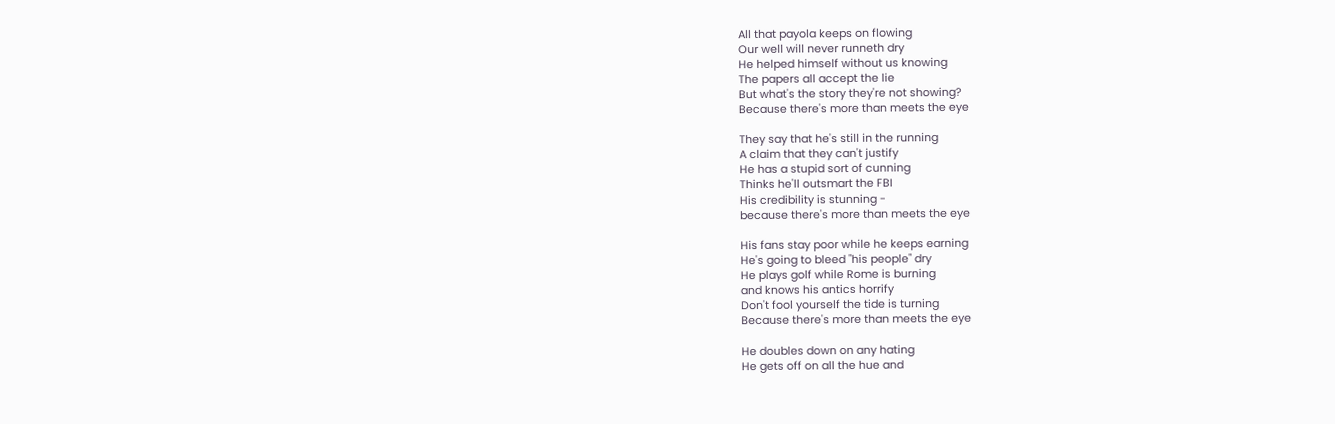All that payola keeps on flowing
Our well will never runneth dry
He helped himself without us knowing
The papers all accept the lie
But what's the story they're not showing?
Because there's more than meets the eye

They say that he's still in the running
A claim that they can't justify
He has a stupid sort of cunning
Thinks he'll outsmart the FBI
His credibility is stunning -
because there's more than meets the eye

His fans stay poor while he keeps earning
He's going to bleed "his people" dry
He plays golf while Rome is burning
and knows his antics horrify
Don't fool yourself the tide is turning
Because there's more than meets the eye

He doubles down on any hating
He gets off on all the hue and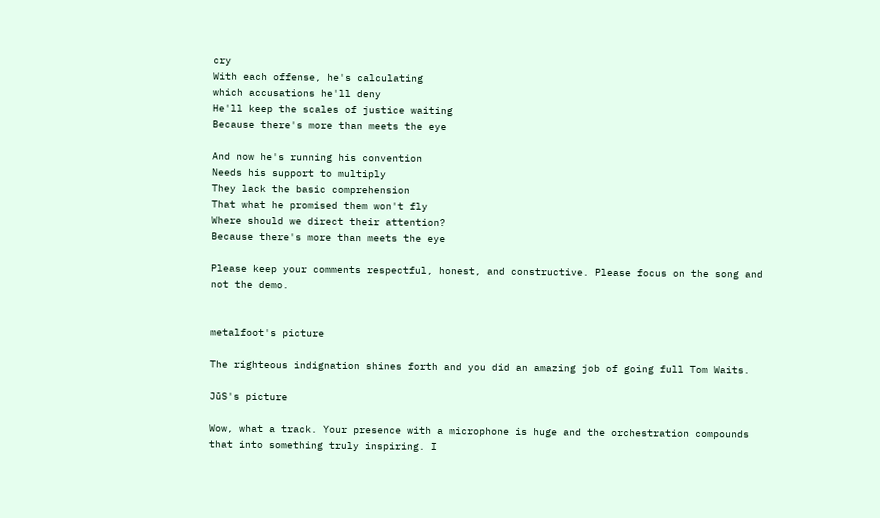cry
With each offense, he's calculating
which accusations he'll deny
He'll keep the scales of justice waiting
Because there's more than meets the eye

And now he's running his convention
Needs his support to multiply
They lack the basic comprehension
That what he promised them won't fly
Where should we direct their attention?
Because there's more than meets the eye

Please keep your comments respectful, honest, and constructive. Please focus on the song and not the demo.


metalfoot's picture

The righteous indignation shines forth and you did an amazing job of going full Tom Waits.

JūS's picture

Wow, what a track. Your presence with a microphone is huge and the orchestration compounds that into something truly inspiring. I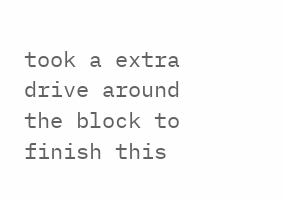took a extra drive around the block to finish this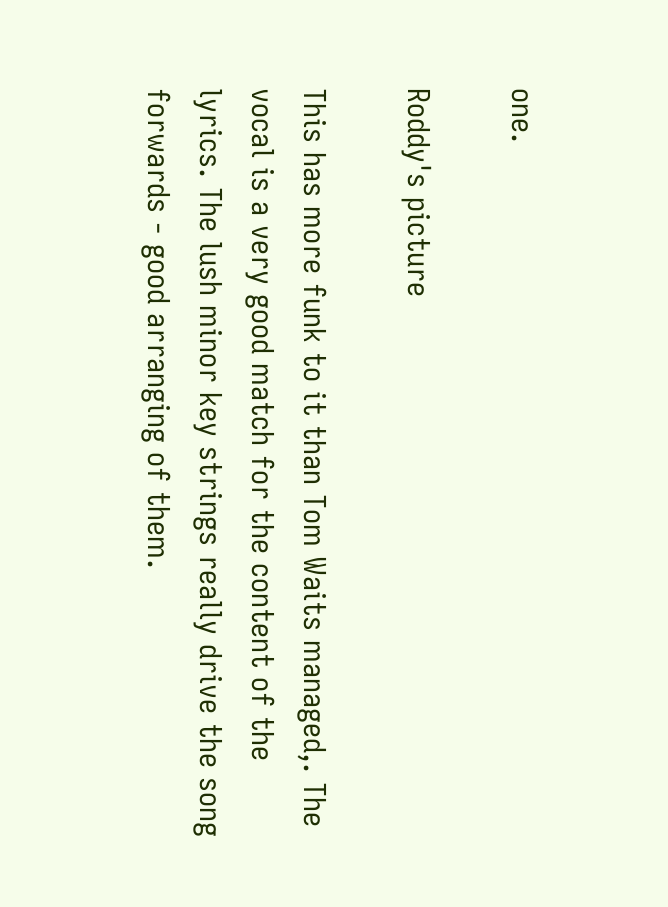one.

Roddy's picture

This has more funk to it than Tom Waits managed,. The vocal is a very good match for the content of the lyrics. The lush minor key strings really drive the song forwards - good arranging of them.